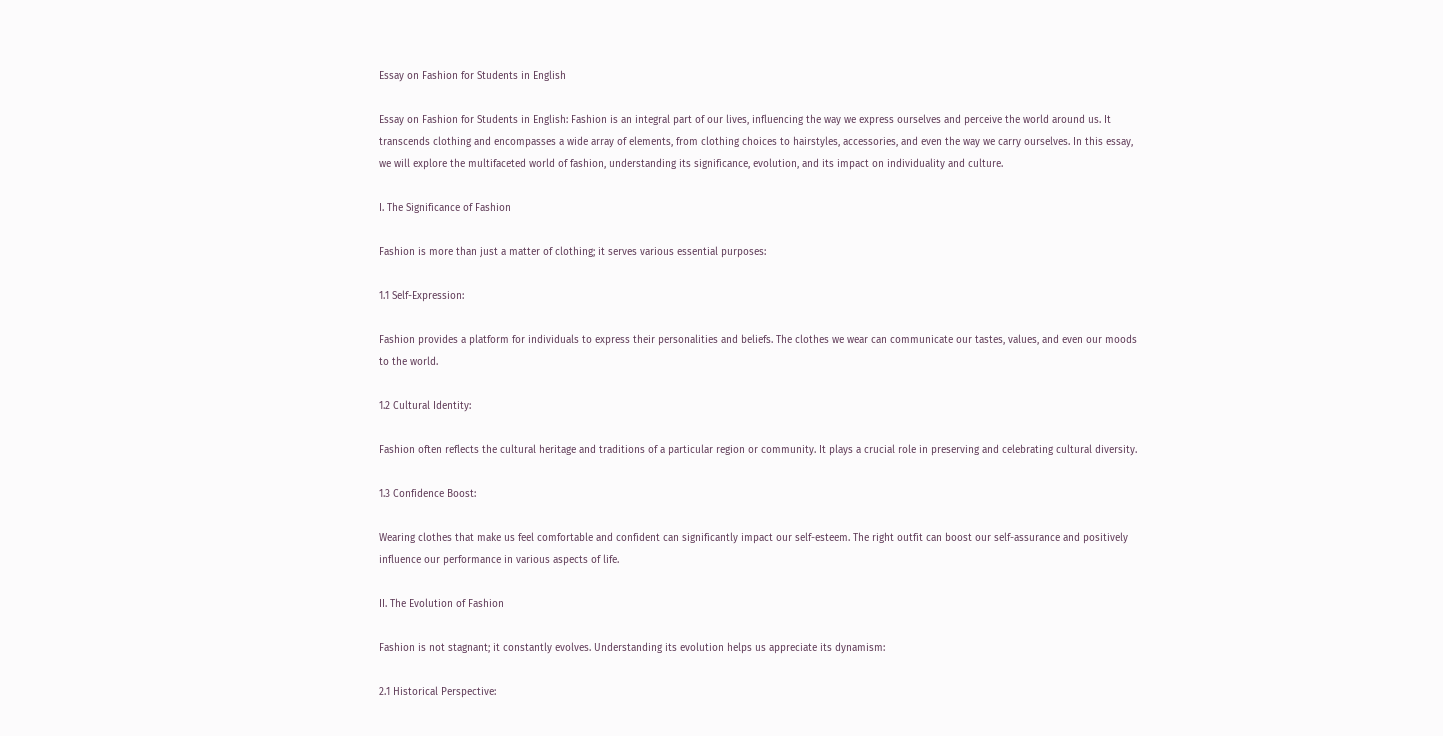Essay on Fashion for Students in English

Essay on Fashion for Students in English: Fashion is an integral part of our lives, influencing the way we express ourselves and perceive the world around us. It transcends clothing and encompasses a wide array of elements, from clothing choices to hairstyles, accessories, and even the way we carry ourselves. In this essay, we will explore the multifaceted world of fashion, understanding its significance, evolution, and its impact on individuality and culture.

I. The Significance of Fashion

Fashion is more than just a matter of clothing; it serves various essential purposes:

1.1 Self-Expression:

Fashion provides a platform for individuals to express their personalities and beliefs. The clothes we wear can communicate our tastes, values, and even our moods to the world.

1.2 Cultural Identity:

Fashion often reflects the cultural heritage and traditions of a particular region or community. It plays a crucial role in preserving and celebrating cultural diversity.

1.3 Confidence Boost:

Wearing clothes that make us feel comfortable and confident can significantly impact our self-esteem. The right outfit can boost our self-assurance and positively influence our performance in various aspects of life.

II. The Evolution of Fashion

Fashion is not stagnant; it constantly evolves. Understanding its evolution helps us appreciate its dynamism:

2.1 Historical Perspective: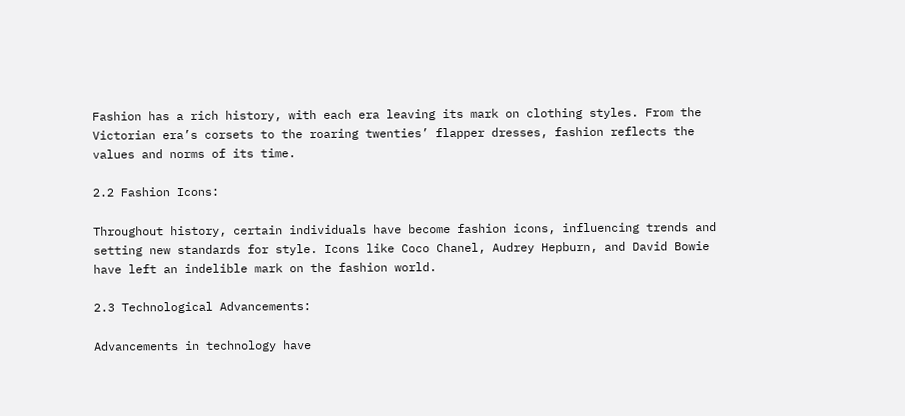Fashion has a rich history, with each era leaving its mark on clothing styles. From the Victorian era’s corsets to the roaring twenties’ flapper dresses, fashion reflects the values and norms of its time.

2.2 Fashion Icons:

Throughout history, certain individuals have become fashion icons, influencing trends and setting new standards for style. Icons like Coco Chanel, Audrey Hepburn, and David Bowie have left an indelible mark on the fashion world.

2.3 Technological Advancements:

Advancements in technology have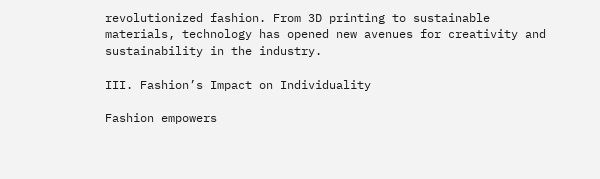revolutionized fashion. From 3D printing to sustainable materials, technology has opened new avenues for creativity and sustainability in the industry.

III. Fashion’s Impact on Individuality

Fashion empowers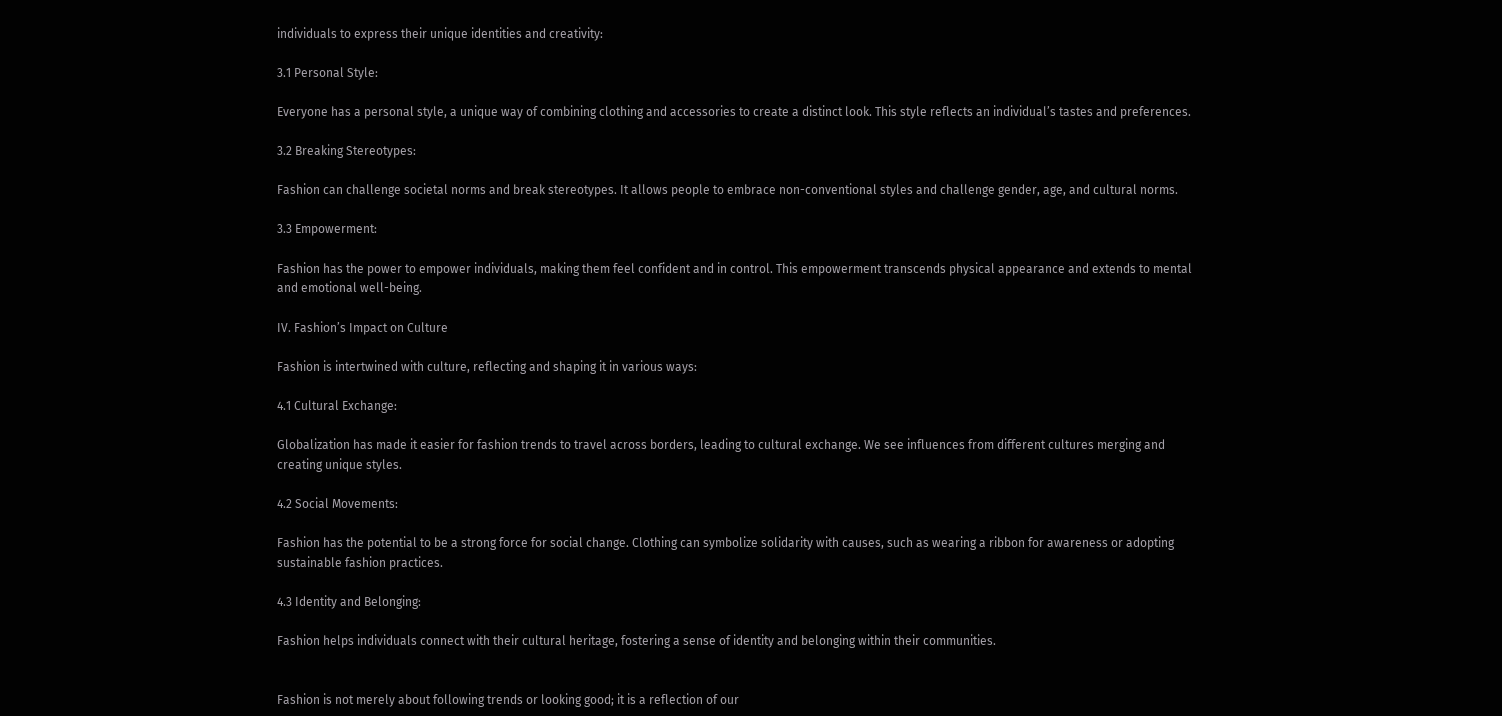individuals to express their unique identities and creativity:

3.1 Personal Style:

Everyone has a personal style, a unique way of combining clothing and accessories to create a distinct look. This style reflects an individual’s tastes and preferences.

3.2 Breaking Stereotypes:

Fashion can challenge societal norms and break stereotypes. It allows people to embrace non-conventional styles and challenge gender, age, and cultural norms.

3.3 Empowerment:

Fashion has the power to empower individuals, making them feel confident and in control. This empowerment transcends physical appearance and extends to mental and emotional well-being.

IV. Fashion’s Impact on Culture

Fashion is intertwined with culture, reflecting and shaping it in various ways:

4.1 Cultural Exchange:

Globalization has made it easier for fashion trends to travel across borders, leading to cultural exchange. We see influences from different cultures merging and creating unique styles.

4.2 Social Movements:

Fashion has the potential to be a strong force for social change. Clothing can symbolize solidarity with causes, such as wearing a ribbon for awareness or adopting sustainable fashion practices.

4.3 Identity and Belonging:

Fashion helps individuals connect with their cultural heritage, fostering a sense of identity and belonging within their communities.


Fashion is not merely about following trends or looking good; it is a reflection of our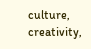culture, creativity,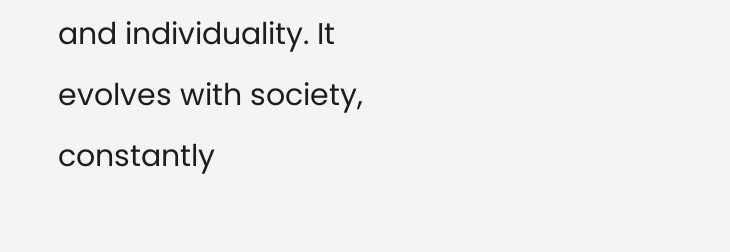and individuality. It evolves with society, constantly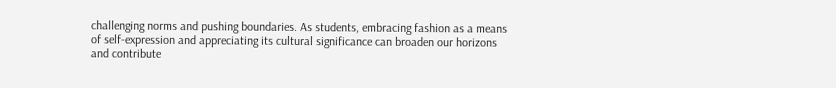challenging norms and pushing boundaries. As students, embracing fashion as a means of self-expression and appreciating its cultural significance can broaden our horizons and contribute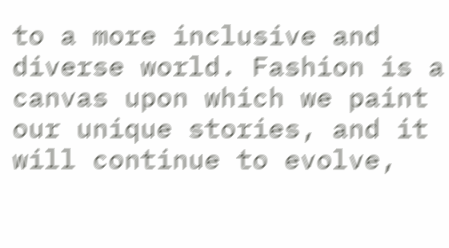to a more inclusive and diverse world. Fashion is a canvas upon which we paint our unique stories, and it will continue to evolve,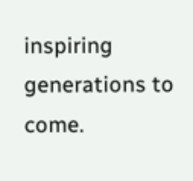inspiring generations to come.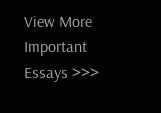View More Important Essays >>>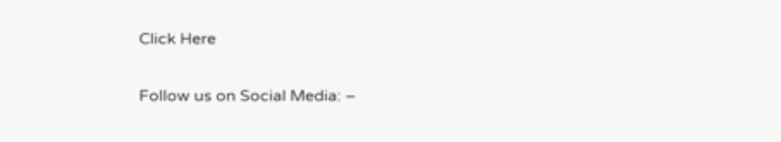Click Here

Follow us on Social Media: –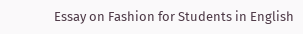Essay on Fashion for Students in English